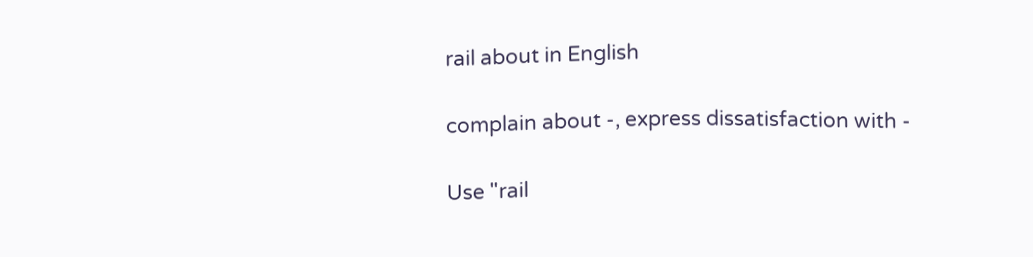rail about in English

complain about -, express dissatisfaction with -

Use "rail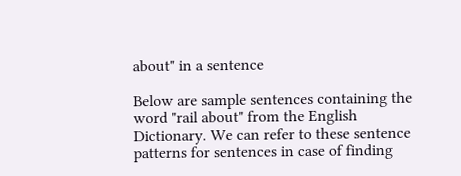about" in a sentence

Below are sample sentences containing the word "rail about" from the English Dictionary. We can refer to these sentence patterns for sentences in case of finding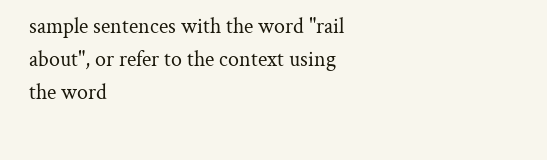sample sentences with the word "rail about", or refer to the context using the word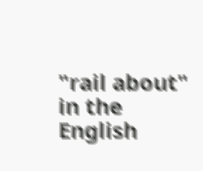"rail about" in the English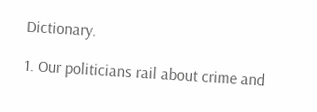Dictionary.

1. Our politicians rail about crime and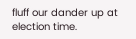fluff our dander up at election time.